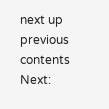next up previous contents
Next: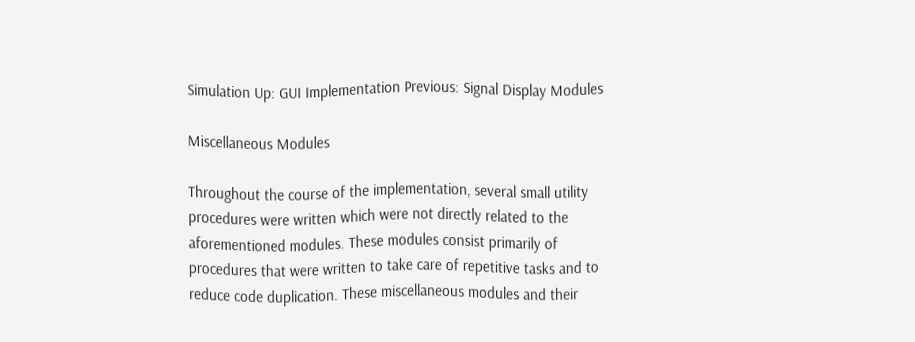Simulation Up: GUI Implementation Previous: Signal Display Modules

Miscellaneous Modules

Throughout the course of the implementation, several small utility procedures were written which were not directly related to the aforementioned modules. These modules consist primarily of procedures that were written to take care of repetitive tasks and to reduce code duplication. These miscellaneous modules and their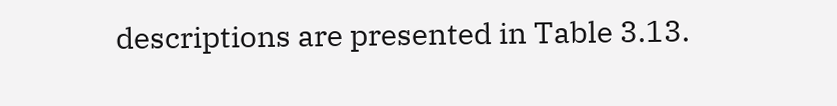descriptions are presented in Table 3.13.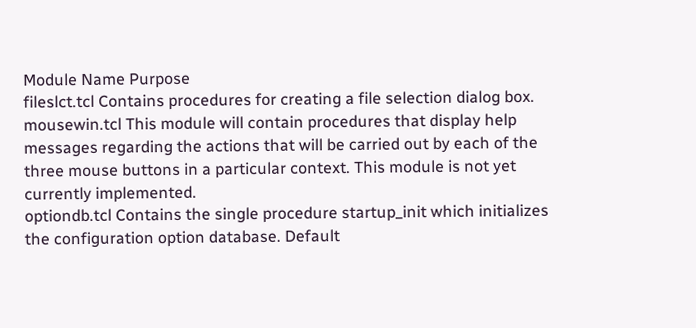Module Name Purpose
fileslct.tcl Contains procedures for creating a file selection dialog box.
mousewin.tcl This module will contain procedures that display help messages regarding the actions that will be carried out by each of the three mouse buttons in a particular context. This module is not yet currently implemented.
optiondb.tcl Contains the single procedure startup_init which initializes the configuration option database. Default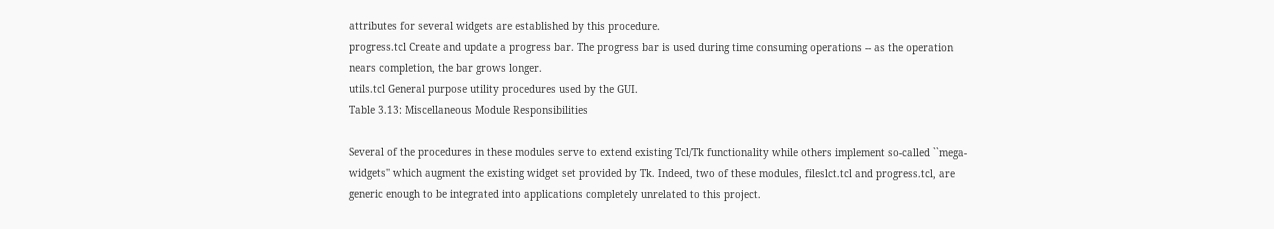attributes for several widgets are established by this procedure.
progress.tcl Create and update a progress bar. The progress bar is used during time consuming operations -- as the operation nears completion, the bar grows longer.
utils.tcl General purpose utility procedures used by the GUI.
Table 3.13: Miscellaneous Module Responsibilities

Several of the procedures in these modules serve to extend existing Tcl/Tk functionality while others implement so-called ``mega-widgets'' which augment the existing widget set provided by Tk. Indeed, two of these modules, fileslct.tcl and progress.tcl, are generic enough to be integrated into applications completely unrelated to this project.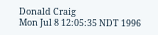Donald Craig
Mon Jul 8 12:05:35 NDT 1996